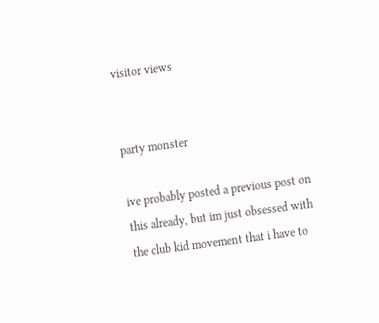visitor views


party monster

ive probably posted a previous post on this already, but im just obsessed with the club kid movement that i have to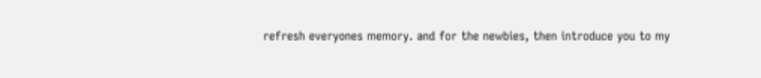refresh everyones memory. and for the newbies, then introduce you to my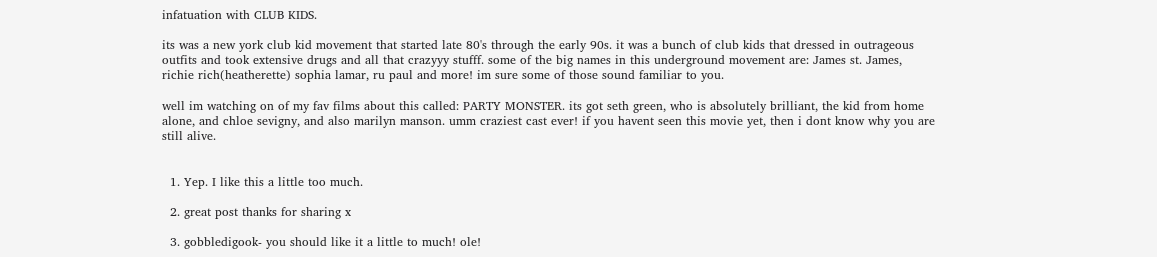infatuation with CLUB KIDS.

its was a new york club kid movement that started late 80's through the early 90s. it was a bunch of club kids that dressed in outrageous outfits and took extensive drugs and all that crazyyy stufff. some of the big names in this underground movement are: James st. James, richie rich(heatherette) sophia lamar, ru paul and more! im sure some of those sound familiar to you.

well im watching on of my fav films about this called: PARTY MONSTER. its got seth green, who is absolutely brilliant, the kid from home alone, and chloe sevigny, and also marilyn manson. umm craziest cast ever! if you havent seen this movie yet, then i dont know why you are still alive.


  1. Yep. I like this a little too much.

  2. great post thanks for sharing x

  3. gobbledigook- you should like it a little to much! ole!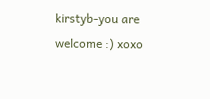kirstyb-you are welcome :) xoxo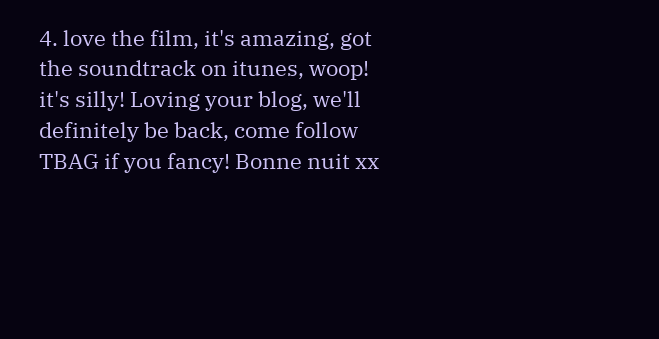4. love the film, it's amazing, got the soundtrack on itunes, woop! it's silly! Loving your blog, we'll definitely be back, come follow TBAG if you fancy! Bonne nuit xx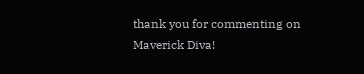thank you for commenting on Maverick Diva!